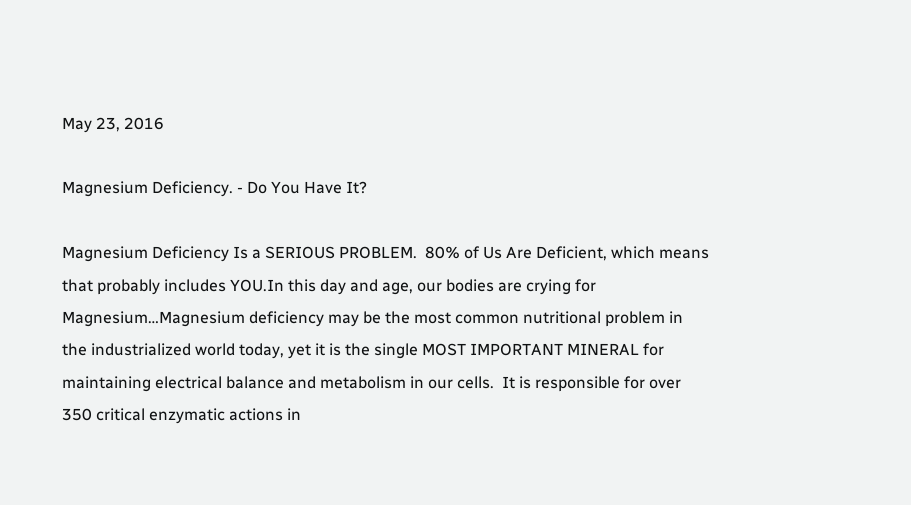May 23, 2016

Magnesium Deficiency. - Do You Have It?

Magnesium Deficiency Is a SERIOUS PROBLEM.  80% of Us Are Deficient, which means that probably includes YOU.In this day and age, our bodies are crying for Magnesium…Magnesium deficiency may be the most common nutritional problem in the industrialized world today, yet it is the single MOST IMPORTANT MINERAL for maintaining electrical balance and metabolism in our cells.  It is responsible for over 350 critical enzymatic actions in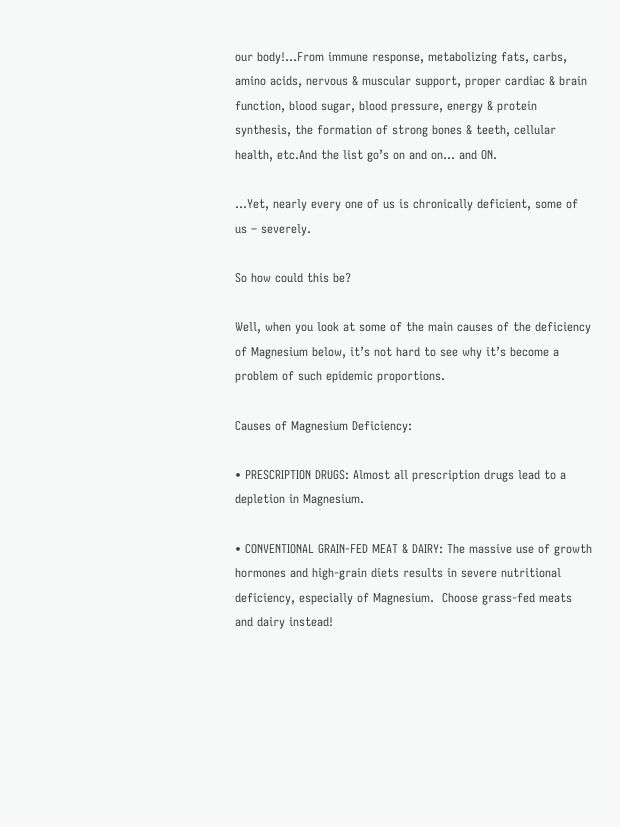our body!…From immune response, metabolizing fats, carbs, amino acids, nervous & muscular support, proper cardiac & brain function, blood sugar, blood pressure, energy & protein synthesis, the formation of strong bones & teeth, cellular health, etc.And the list go’s on and on… and ON.

…Yet, nearly every one of us is chronically deficient, some of us – severely.

So how could this be?

Well, when you look at some of the main causes of the deficiency of Magnesium below, it’s not hard to see why it’s become a problem of such epidemic proportions.

Causes of Magnesium Deficiency:

• PRESCRIPTION DRUGS: Almost all prescription drugs lead to a depletion in Magnesium.

• CONVENTIONAL GRAIN-FED MEAT & DAIRY: The massive use of growth hormones and high-grain diets results in severe nutritional deficiency, especially of Magnesium.  Choose grass-fed meats and dairy instead!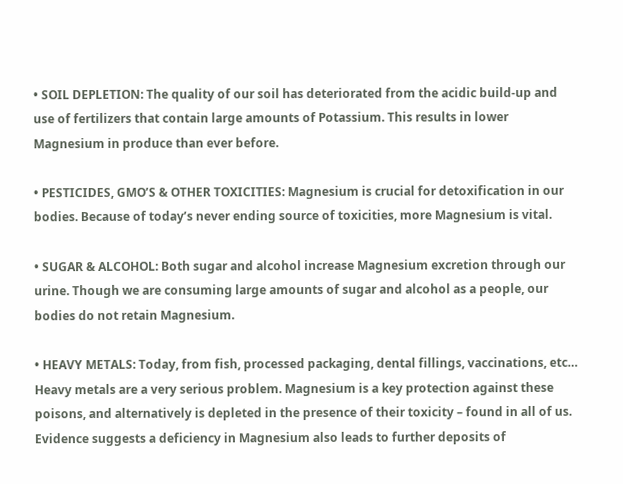• SOIL DEPLETION: The quality of our soil has deteriorated from the acidic build-up and use of fertilizers that contain large amounts of Potassium. This results in lower Magnesium in produce than ever before.

• PESTICIDES, GMO’S & OTHER TOXICITIES: Magnesium is crucial for detoxification in our bodies. Because of today’s never ending source of toxicities, more Magnesium is vital.

• SUGAR & ALCOHOL: Both sugar and alcohol increase Magnesium excretion through our urine. Though we are consuming large amounts of sugar and alcohol as a people, our bodies do not retain Magnesium.

• HEAVY METALS: Today, from fish, processed packaging, dental fillings, vaccinations, etc… Heavy metals are a very serious problem. Magnesium is a key protection against these poisons, and alternatively is depleted in the presence of their toxicity – found in all of us. Evidence suggests a deficiency in Magnesium also leads to further deposits of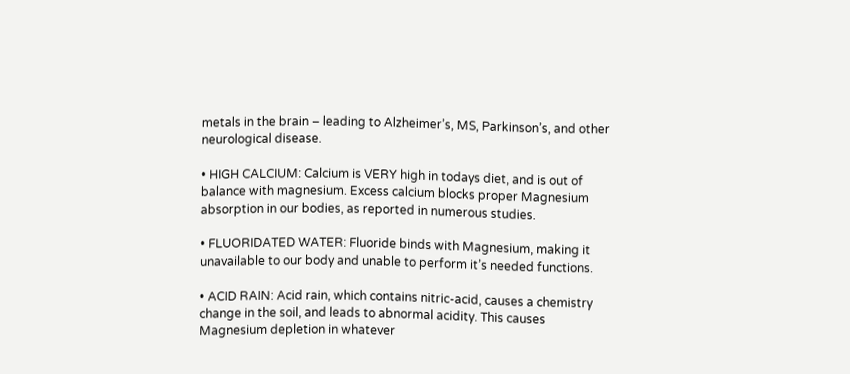metals in the brain – leading to Alzheimer’s, MS, Parkinson’s, and other neurological disease.

• HIGH CALCIUM: Calcium is VERY high in todays diet, and is out of balance with magnesium. Excess calcium blocks proper Magnesium absorption in our bodies, as reported in numerous studies.

• FLUORIDATED WATER: Fluoride binds with Magnesium, making it unavailable to our body and unable to perform it’s needed functions.

• ACID RAIN: Acid rain, which contains nitric-acid, causes a chemistry change in the soil, and leads to abnormal acidity. This causes Magnesium depletion in whatever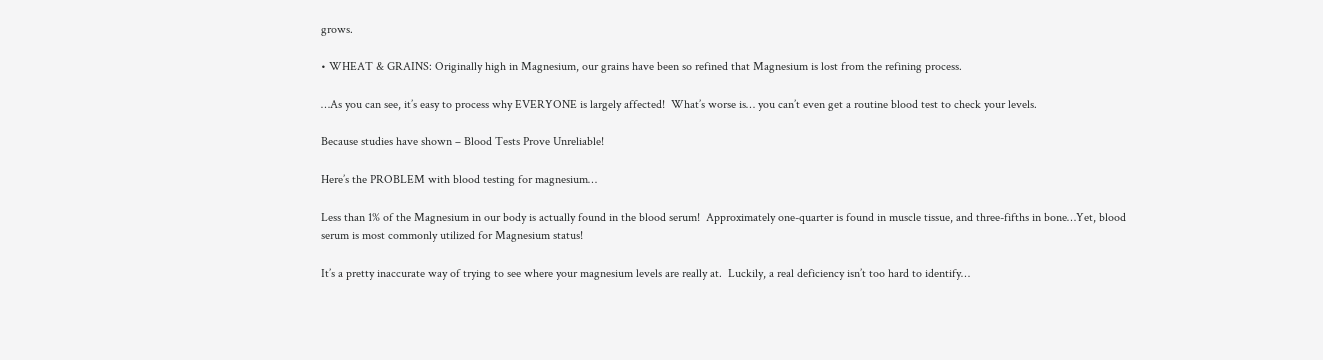grows.

• WHEAT & GRAINS: Originally high in Magnesium, our grains have been so refined that Magnesium is lost from the refining process.

…As you can see, it’s easy to process why EVERYONE is largely affected!  What’s worse is… you can’t even get a routine blood test to check your levels.

Because studies have shown – Blood Tests Prove Unreliable!

Here’s the PROBLEM with blood testing for magnesium…

Less than 1% of the Magnesium in our body is actually found in the blood serum!  Approximately one-quarter is found in muscle tissue, and three-fifths in bone…Yet, blood serum is most commonly utilized for Magnesium status!

It’s a pretty inaccurate way of trying to see where your magnesium levels are really at.  Luckily, a real deficiency isn’t too hard to identify…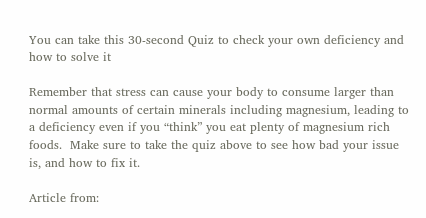You can take this 30-second Quiz to check your own deficiency and how to solve it

Remember that stress can cause your body to consume larger than normal amounts of certain minerals including magnesium, leading to a deficiency even if you “think” you eat plenty of magnesium rich foods.  Make sure to take the quiz above to see how bad your issue is, and how to fix it.

Article from: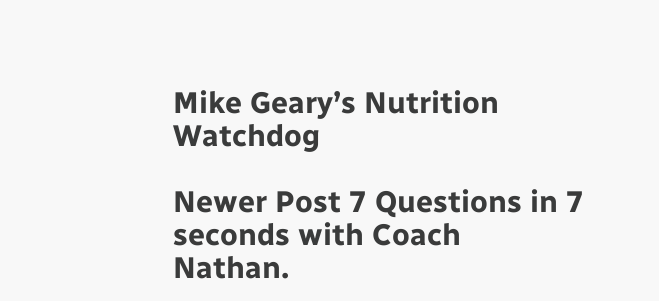Mike Geary’s Nutrition Watchdog

Newer Post 7 Questions in 7 seconds with Coach Nathan.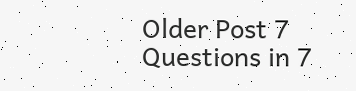Older Post 7 Questions in 7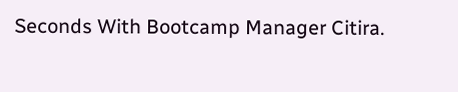Seconds With Bootcamp Manager Citira.